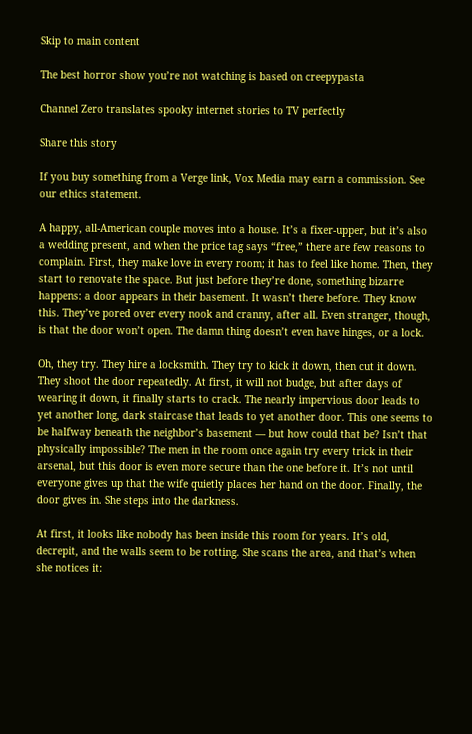Skip to main content

The best horror show you’re not watching is based on creepypasta

Channel Zero translates spooky internet stories to TV perfectly

Share this story

If you buy something from a Verge link, Vox Media may earn a commission. See our ethics statement.

A happy, all-American couple moves into a house. It’s a fixer-upper, but it’s also a wedding present, and when the price tag says “free,” there are few reasons to complain. First, they make love in every room; it has to feel like home. Then, they start to renovate the space. But just before they’re done, something bizarre happens: a door appears in their basement. It wasn’t there before. They know this. They’ve pored over every nook and cranny, after all. Even stranger, though, is that the door won’t open. The damn thing doesn’t even have hinges, or a lock.

Oh, they try. They hire a locksmith. They try to kick it down, then cut it down. They shoot the door repeatedly. At first, it will not budge, but after days of wearing it down, it finally starts to crack. The nearly impervious door leads to yet another long, dark staircase that leads to yet another door. This one seems to be halfway beneath the neighbor’s basement — but how could that be? Isn’t that physically impossible? The men in the room once again try every trick in their arsenal, but this door is even more secure than the one before it. It’s not until everyone gives up that the wife quietly places her hand on the door. Finally, the door gives in. She steps into the darkness.

At first, it looks like nobody has been inside this room for years. It’s old, decrepit, and the walls seem to be rotting. She scans the area, and that’s when she notices it: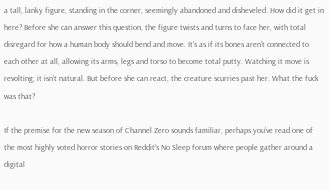a tall, lanky figure, standing in the corner, seemingly abandoned and disheveled. How did it get in here? Before she can answer this question, the figure twists and turns to face her, with total disregard for how a human body should bend and move. It’s as if its bones aren’t connected to each other at all, allowing its arms, legs and torso to become total putty. Watching it move is revolting; it isn’t natural. But before she can react, the creature scurries past her. What the fuck was that?

If the premise for the new season of Channel Zero sounds familiar, perhaps you’ve read one of the most highly voted horror stories on Reddit’s No Sleep forum where people gather around a digital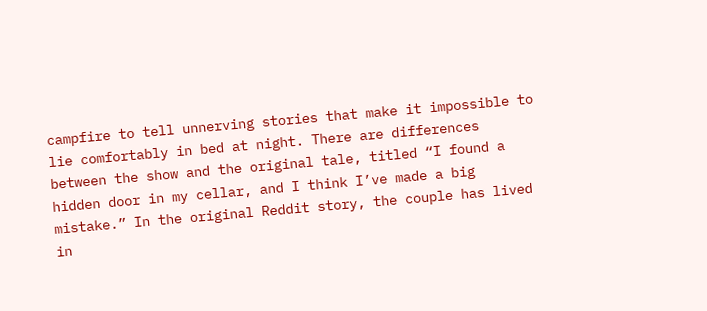campfire to tell unnerving stories that make it impossible to lie comfortably in bed at night. There are differences between the show and the original tale, titled “I found a hidden door in my cellar, and I think I’ve made a big mistake.” In the original Reddit story, the couple has lived in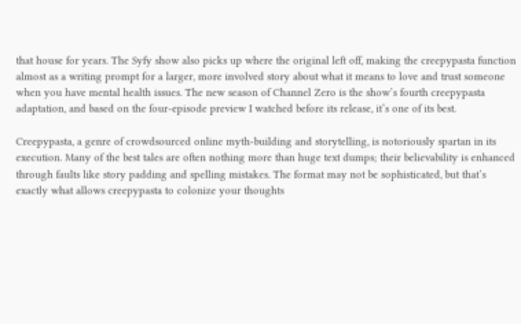that house for years. The Syfy show also picks up where the original left off, making the creepypasta function almost as a writing prompt for a larger, more involved story about what it means to love and trust someone when you have mental health issues. The new season of Channel Zero is the show’s fourth creepypasta adaptation, and based on the four-episode preview I watched before its release, it’s one of its best.

Creepypasta, a genre of crowdsourced online myth-building and storytelling, is notoriously spartan in its execution. Many of the best tales are often nothing more than huge text dumps; their believability is enhanced through faults like story padding and spelling mistakes. The format may not be sophisticated, but that’s exactly what allows creepypasta to colonize your thoughts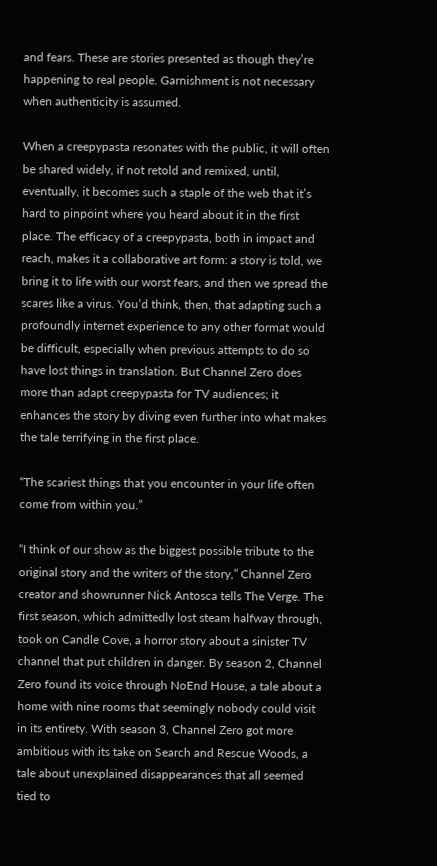and fears. These are stories presented as though they’re happening to real people. Garnishment is not necessary when authenticity is assumed.

When a creepypasta resonates with the public, it will often be shared widely, if not retold and remixed, until, eventually, it becomes such a staple of the web that it’s hard to pinpoint where you heard about it in the first place. The efficacy of a creepypasta, both in impact and reach, makes it a collaborative art form: a story is told, we bring it to life with our worst fears, and then we spread the scares like a virus. You’d think, then, that adapting such a profoundly internet experience to any other format would be difficult, especially when previous attempts to do so have lost things in translation. But Channel Zero does more than adapt creepypasta for TV audiences; it enhances the story by diving even further into what makes the tale terrifying in the first place.

“The scariest things that you encounter in your life often come from within you.”

“I think of our show as the biggest possible tribute to the original story and the writers of the story,” Channel Zero creator and showrunner Nick Antosca tells The Verge. The first season, which admittedly lost steam halfway through, took on Candle Cove, a horror story about a sinister TV channel that put children in danger. By season 2, Channel Zero found its voice through NoEnd House, a tale about a home with nine rooms that seemingly nobody could visit in its entirety. With season 3, Channel Zero got more ambitious with its take on Search and Rescue Woods, a tale about unexplained disappearances that all seemed tied to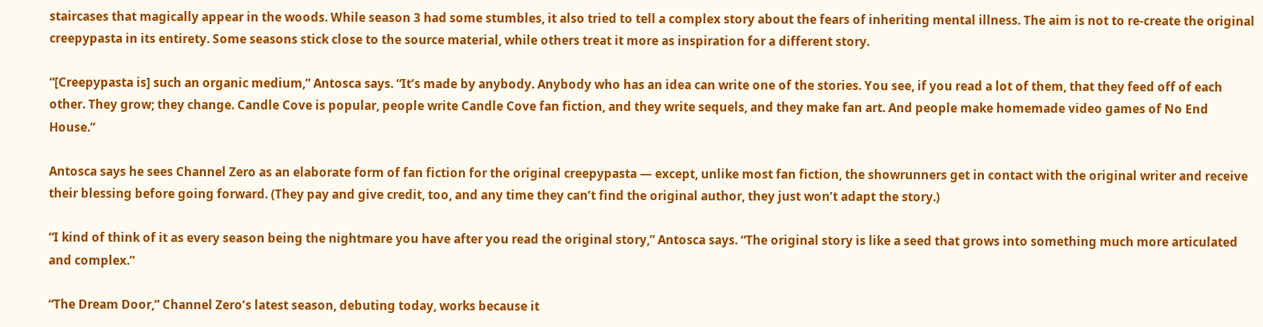staircases that magically appear in the woods. While season 3 had some stumbles, it also tried to tell a complex story about the fears of inheriting mental illness. The aim is not to re-create the original creepypasta in its entirety. Some seasons stick close to the source material, while others treat it more as inspiration for a different story.

“[Creepypasta is] such an organic medium,” Antosca says. “It’s made by anybody. Anybody who has an idea can write one of the stories. You see, if you read a lot of them, that they feed off of each other. They grow; they change. Candle Cove is popular, people write Candle Cove fan fiction, and they write sequels, and they make fan art. And people make homemade video games of No End House.”

Antosca says he sees Channel Zero as an elaborate form of fan fiction for the original creepypasta — except, unlike most fan fiction, the showrunners get in contact with the original writer and receive their blessing before going forward. (They pay and give credit, too, and any time they can’t find the original author, they just won’t adapt the story.)

“I kind of think of it as every season being the nightmare you have after you read the original story,” Antosca says. “The original story is like a seed that grows into something much more articulated and complex.”

“The Dream Door,” Channel Zero’s latest season, debuting today, works because it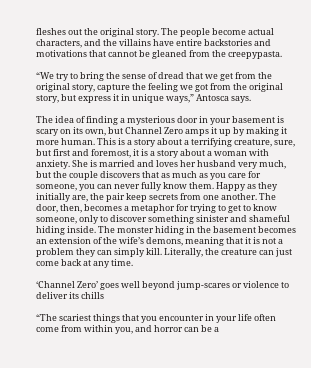fleshes out the original story. The people become actual characters, and the villains have entire backstories and motivations that cannot be gleaned from the creepypasta.

“We try to bring the sense of dread that we get from the original story, capture the feeling we got from the original story, but express it in unique ways,” Antosca says.

The idea of finding a mysterious door in your basement is scary on its own, but Channel Zero amps it up by making it more human. This is a story about a terrifying creature, sure, but first and foremost, it is a story about a woman with anxiety. She is married and loves her husband very much, but the couple discovers that as much as you care for someone, you can never fully know them. Happy as they initially are, the pair keep secrets from one another. The door, then, becomes a metaphor for trying to get to know someone, only to discover something sinister and shameful hiding inside. The monster hiding in the basement becomes an extension of the wife’s demons, meaning that it is not a problem they can simply kill. Literally, the creature can just come back at any time.

‘Channel Zero’ goes well beyond jump-scares or violence to deliver its chills

“The scariest things that you encounter in your life often come from within you, and horror can be a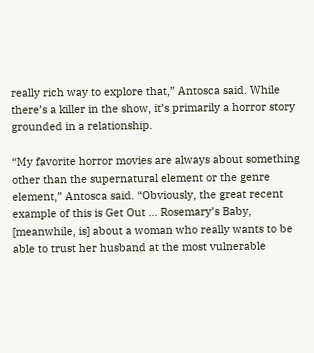really rich way to explore that,” Antosca said. While there’s a killer in the show, it’s primarily a horror story grounded in a relationship.

“My favorite horror movies are always about something other than the supernatural element or the genre element,” Antosca said. “Obviously, the great recent example of this is Get Out ... Rosemary’s Baby, [meanwhile, is] about a woman who really wants to be able to trust her husband at the most vulnerable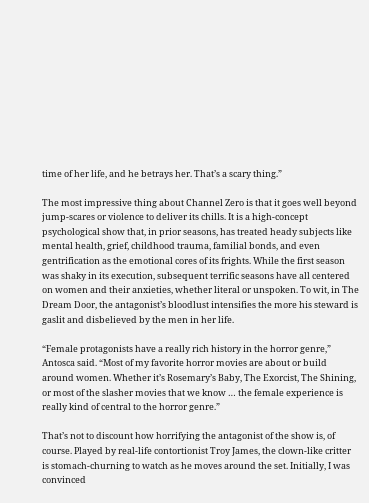time of her life, and he betrays her. That’s a scary thing.”

The most impressive thing about Channel Zero is that it goes well beyond jump-scares or violence to deliver its chills. It is a high-concept psychological show that, in prior seasons, has treated heady subjects like mental health, grief, childhood trauma, familial bonds, and even gentrification as the emotional cores of its frights. While the first season was shaky in its execution, subsequent terrific seasons have all centered on women and their anxieties, whether literal or unspoken. To wit, in The Dream Door, the antagonist’s bloodlust intensifies the more his steward is gaslit and disbelieved by the men in her life.

“Female protagonists have a really rich history in the horror genre,” Antosca said. “Most of my favorite horror movies are about or build around women. Whether it’s Rosemary’s Baby, The Exorcist, The Shining, or most of the slasher movies that we know … the female experience is really kind of central to the horror genre.”

That’s not to discount how horrifying the antagonist of the show is, of course. Played by real-life contortionist Troy James, the clown-like critter is stomach-churning to watch as he moves around the set. Initially, I was convinced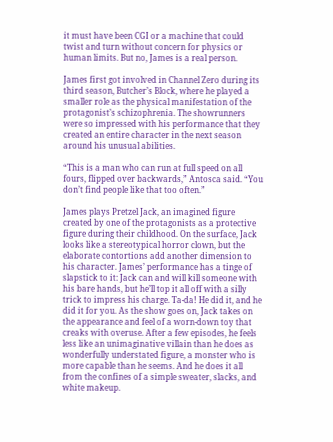it must have been CGI or a machine that could twist and turn without concern for physics or human limits. But no, James is a real person.

James first got involved in Channel Zero during its third season, Butcher’s Block, where he played a smaller role as the physical manifestation of the protagonist’s schizophrenia. The showrunners were so impressed with his performance that they created an entire character in the next season around his unusual abilities.

“This is a man who can run at full speed on all fours, flipped over backwards,” Antosca said. “You don’t find people like that too often.”

James plays Pretzel Jack, an imagined figure created by one of the protagonists as a protective figure during their childhood. On the surface, Jack looks like a stereotypical horror clown, but the elaborate contortions add another dimension to his character. James’ performance has a tinge of slapstick to it: Jack can and will kill someone with his bare hands, but he’ll top it all off with a silly trick to impress his charge. Ta-da! He did it, and he did it for you. As the show goes on, Jack takes on the appearance and feel of a worn-down toy that creaks with overuse. After a few episodes, he feels less like an unimaginative villain than he does as wonderfully understated figure, a monster who is more capable than he seems. And he does it all from the confines of a simple sweater, slacks, and white makeup.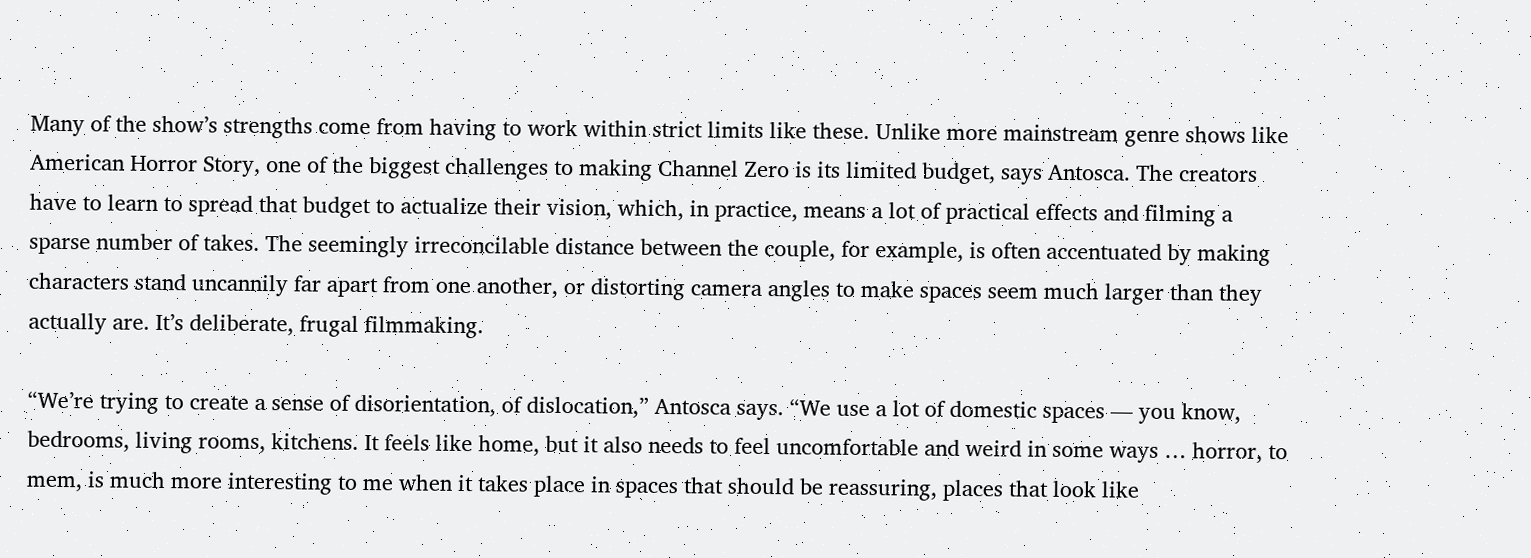Many of the show’s strengths come from having to work within strict limits like these. Unlike more mainstream genre shows like American Horror Story, one of the biggest challenges to making Channel Zero is its limited budget, says Antosca. The creators have to learn to spread that budget to actualize their vision, which, in practice, means a lot of practical effects and filming a sparse number of takes. The seemingly irreconcilable distance between the couple, for example, is often accentuated by making characters stand uncannily far apart from one another, or distorting camera angles to make spaces seem much larger than they actually are. It’s deliberate, frugal filmmaking.

“We’re trying to create a sense of disorientation, of dislocation,” Antosca says. “We use a lot of domestic spaces — you know, bedrooms, living rooms, kitchens. It feels like home, but it also needs to feel uncomfortable and weird in some ways … horror, to mem, is much more interesting to me when it takes place in spaces that should be reassuring, places that look like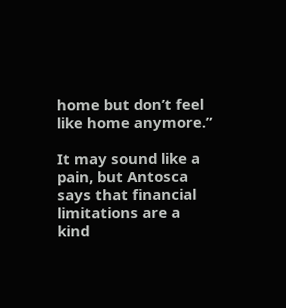home but don’t feel like home anymore.”

It may sound like a pain, but Antosca says that financial limitations are a kind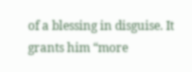of a blessing in disguise. It grants him “more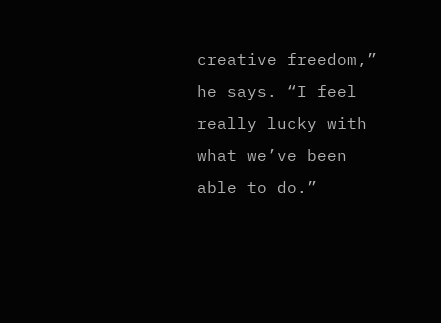creative freedom,” he says. “I feel really lucky with what we’ve been able to do.”